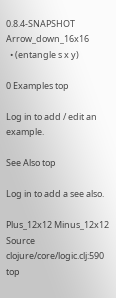0.8.4-SNAPSHOT Arrow_down_16x16
  • (entangle s x y)

0 Examples top

Log in to add / edit an example.

See Also top

Log in to add a see also.

Plus_12x12 Minus_12x12 Source clojure/core/logic.clj:590 top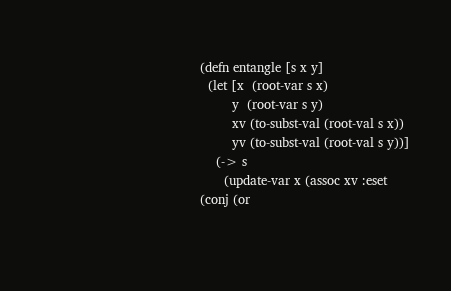(defn entangle [s x y]
  (let [x  (root-var s x)
        y  (root-var s y)
        xv (to-subst-val (root-val s x))
        yv (to-subst-val (root-val s y))]
    (-> s
      (update-var x (assoc xv :eset (conj (or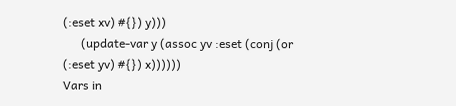(:eset xv) #{}) y)))
      (update-var y (assoc yv :eset (conj (or (:eset yv) #{}) x))))))
Vars in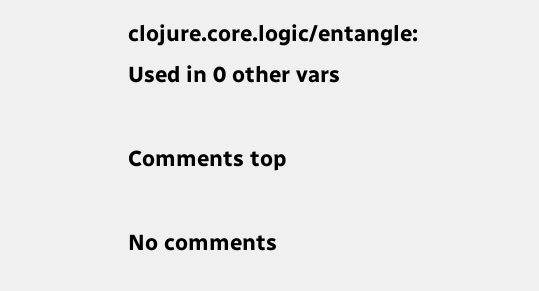clojure.core.logic/entangle:
Used in 0 other vars

Comments top

No comments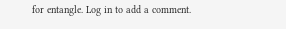for entangle. Log in to add a comment.